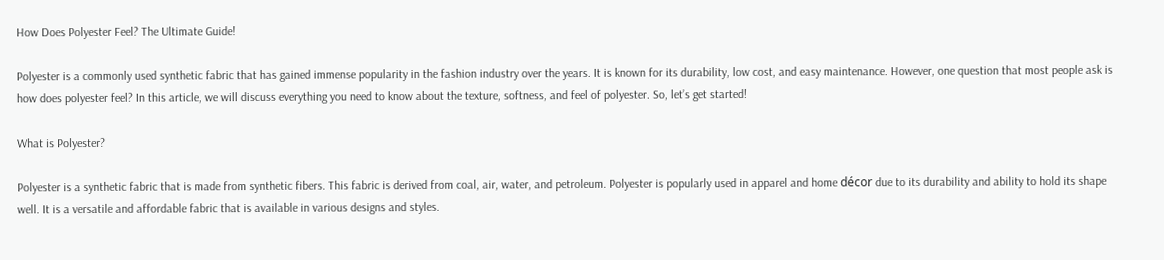How Does Polyester Feel? The Ultimate Guide!

Polyester is a commonly used synthetic fabric that has gained immense popularity in the fashion industry over the years. It is known for its durability, low cost, and easy maintenance. However, one question that most people ask is how does polyester feel? In this article, we will discuss everything you need to know about the texture, softness, and feel of polyester. So, let’s get started!

What is Polyester?

Polyester is a synthetic fabric that is made from synthetic fibers. This fabric is derived from coal, air, water, and petroleum. Polyester is popularly used in apparel and home décor due to its durability and ability to hold its shape well. It is a versatile and affordable fabric that is available in various designs and styles.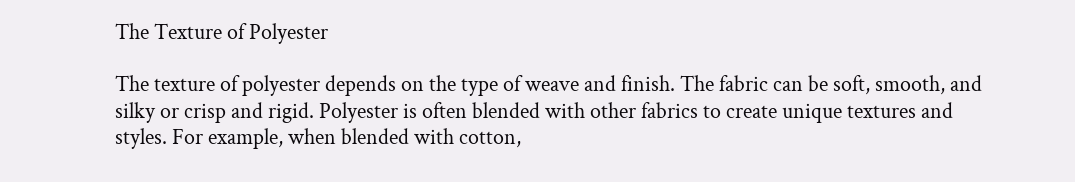The Texture of Polyester

The texture of polyester depends on the type of weave and finish. The fabric can be soft, smooth, and silky or crisp and rigid. Polyester is often blended with other fabrics to create unique textures and styles. For example, when blended with cotton,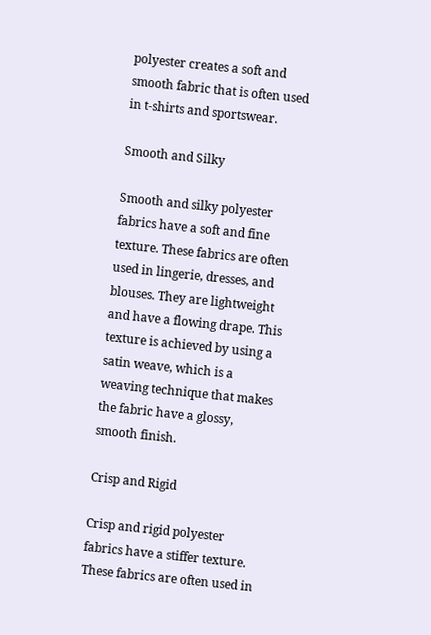polyester creates a soft and smooth fabric that is often used in t-shirts and sportswear.

Smooth and Silky

Smooth and silky polyester fabrics have a soft and fine texture. These fabrics are often used in lingerie, dresses, and blouses. They are lightweight and have a flowing drape. This texture is achieved by using a satin weave, which is a weaving technique that makes the fabric have a glossy, smooth finish.

Crisp and Rigid

Crisp and rigid polyester fabrics have a stiffer texture. These fabrics are often used in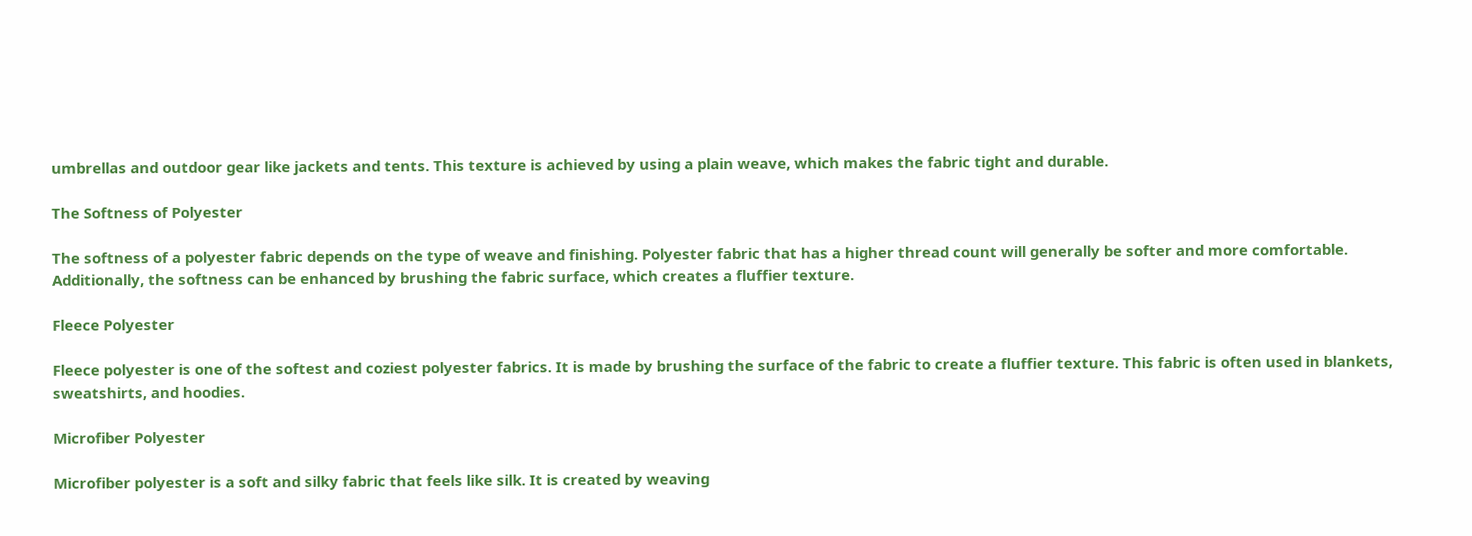umbrellas and outdoor gear like jackets and tents. This texture is achieved by using a plain weave, which makes the fabric tight and durable.

The Softness of Polyester

The softness of a polyester fabric depends on the type of weave and finishing. Polyester fabric that has a higher thread count will generally be softer and more comfortable. Additionally, the softness can be enhanced by brushing the fabric surface, which creates a fluffier texture.

Fleece Polyester

Fleece polyester is one of the softest and coziest polyester fabrics. It is made by brushing the surface of the fabric to create a fluffier texture. This fabric is often used in blankets, sweatshirts, and hoodies.

Microfiber Polyester

Microfiber polyester is a soft and silky fabric that feels like silk. It is created by weaving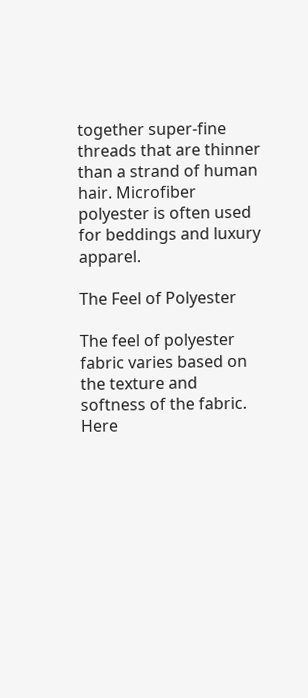together super-fine threads that are thinner than a strand of human hair. Microfiber polyester is often used for beddings and luxury apparel.

The Feel of Polyester

The feel of polyester fabric varies based on the texture and softness of the fabric. Here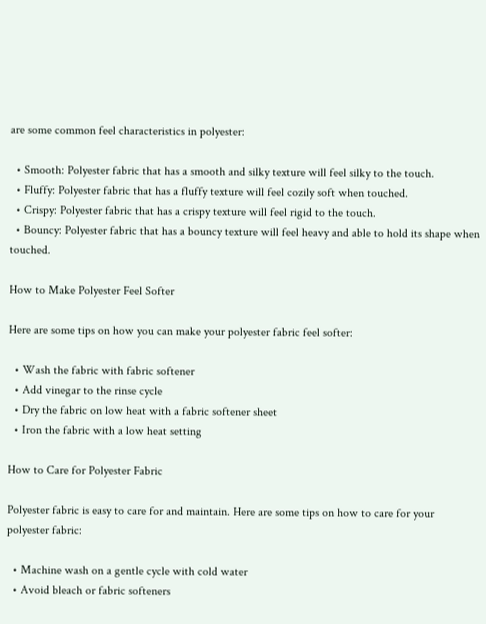are some common feel characteristics in polyester:

  • Smooth: Polyester fabric that has a smooth and silky texture will feel silky to the touch.
  • Fluffy: Polyester fabric that has a fluffy texture will feel cozily soft when touched.
  • Crispy: Polyester fabric that has a crispy texture will feel rigid to the touch.
  • Bouncy: Polyester fabric that has a bouncy texture will feel heavy and able to hold its shape when touched.

How to Make Polyester Feel Softer

Here are some tips on how you can make your polyester fabric feel softer:

  • Wash the fabric with fabric softener
  • Add vinegar to the rinse cycle
  • Dry the fabric on low heat with a fabric softener sheet
  • Iron the fabric with a low heat setting

How to Care for Polyester Fabric

Polyester fabric is easy to care for and maintain. Here are some tips on how to care for your polyester fabric:

  • Machine wash on a gentle cycle with cold water
  • Avoid bleach or fabric softeners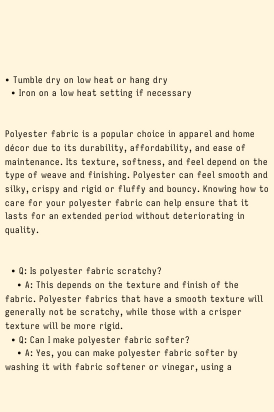• Tumble dry on low heat or hang dry
  • Iron on a low heat setting if necessary


Polyester fabric is a popular choice in apparel and home décor due to its durability, affordability, and ease of maintenance. Its texture, softness, and feel depend on the type of weave and finishing. Polyester can feel smooth and silky, crispy and rigid or fluffy and bouncy. Knowing how to care for your polyester fabric can help ensure that it lasts for an extended period without deteriorating in quality.


  • Q: Is polyester fabric scratchy?
    • A: This depends on the texture and finish of the fabric. Polyester fabrics that have a smooth texture will generally not be scratchy, while those with a crisper texture will be more rigid.
  • Q: Can I make polyester fabric softer?
    • A: Yes, you can make polyester fabric softer by washing it with fabric softener or vinegar, using a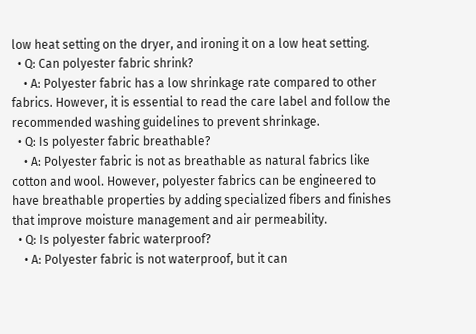low heat setting on the dryer, and ironing it on a low heat setting.
  • Q: Can polyester fabric shrink?
    • A: Polyester fabric has a low shrinkage rate compared to other fabrics. However, it is essential to read the care label and follow the recommended washing guidelines to prevent shrinkage.
  • Q: Is polyester fabric breathable?
    • A: Polyester fabric is not as breathable as natural fabrics like cotton and wool. However, polyester fabrics can be engineered to have breathable properties by adding specialized fibers and finishes that improve moisture management and air permeability.
  • Q: Is polyester fabric waterproof?
    • A: Polyester fabric is not waterproof, but it can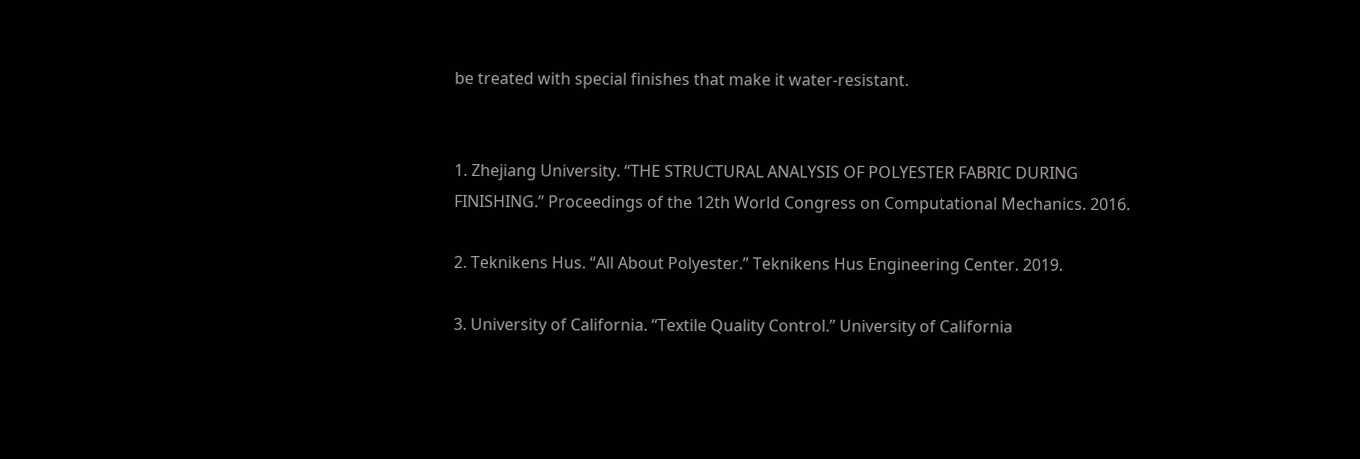be treated with special finishes that make it water-resistant.


1. Zhejiang University. “THE STRUCTURAL ANALYSIS OF POLYESTER FABRIC DURING FINISHING.” Proceedings of the 12th World Congress on Computational Mechanics. 2016.

2. Teknikens Hus. “All About Polyester.” Teknikens Hus Engineering Center. 2019.

3. University of California. “Textile Quality Control.” University of California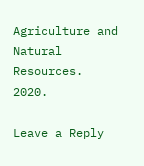Agriculture and Natural Resources. 2020.

Leave a Reply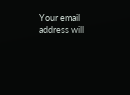Your email address will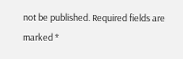not be published. Required fields are marked *